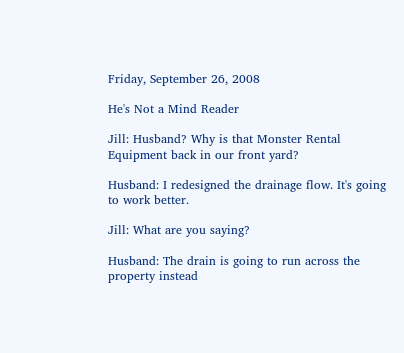Friday, September 26, 2008

He's Not a Mind Reader

Jill: Husband? Why is that Monster Rental Equipment back in our front yard?

Husband: I redesigned the drainage flow. It's going to work better.

Jill: What are you saying?

Husband: The drain is going to run across the property instead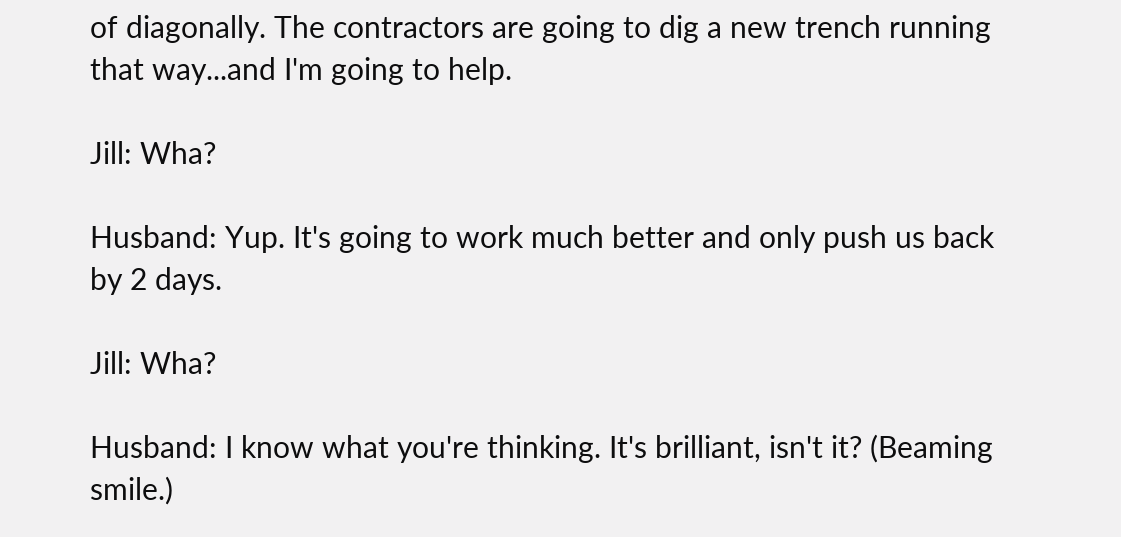of diagonally. The contractors are going to dig a new trench running that way...and I'm going to help.

Jill: Wha?

Husband: Yup. It's going to work much better and only push us back by 2 days.

Jill: Wha?

Husband: I know what you're thinking. It's brilliant, isn't it? (Beaming smile.)